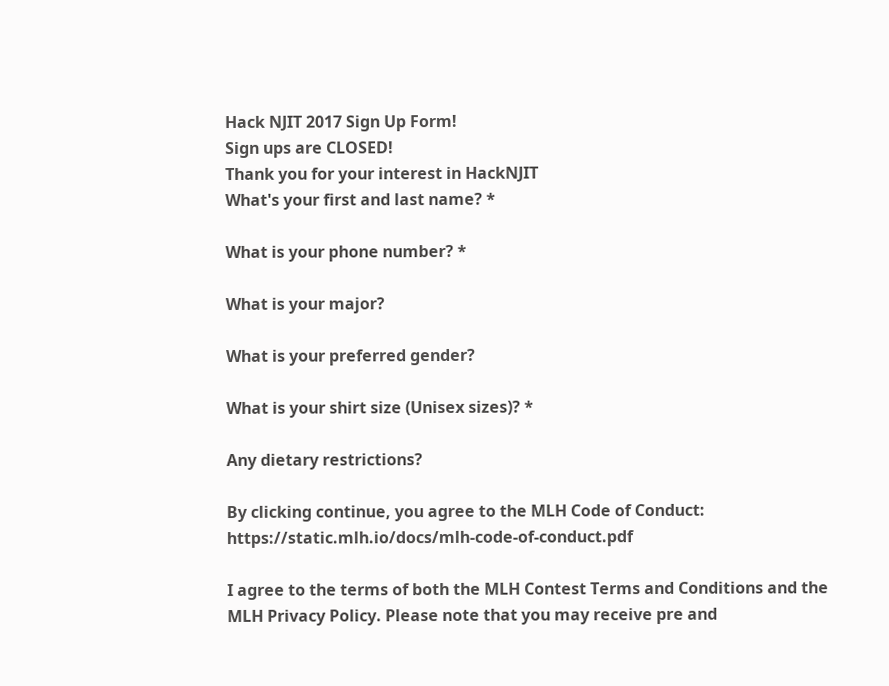Hack NJIT 2017 Sign Up Form!
Sign ups are CLOSED!
Thank you for your interest in HackNJIT
What's your first and last name? *

What is your phone number? *

What is your major?

What is your preferred gender?

What is your shirt size (Unisex sizes)? *

Any dietary restrictions?

By clicking continue, you agree to the MLH Code of Conduct: https://static.mlh.io/docs/mlh-code-of-conduct.pdf

I agree to the terms of both the MLH Contest Terms and Conditions and the MLH Privacy Policy. Please note that you may receive pre and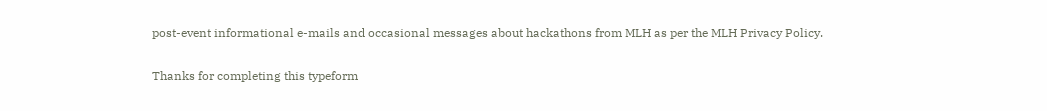post-event informational e-mails and occasional messages about hackathons from MLH as per the MLH Privacy Policy.

Thanks for completing this typeform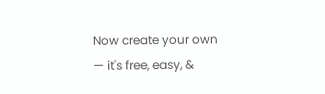Now create your own — it's free, easy, &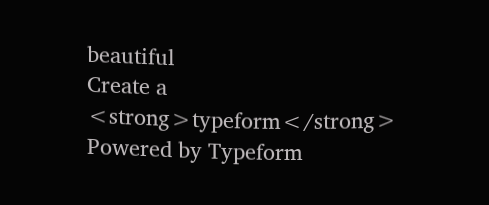beautiful
Create a <strong>typeform</strong>
Powered by Typeform